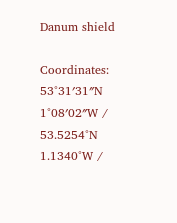Danum shield

Coordinates: 53°31′31″N 1°08′02″W / 53.5254°N 1.1340°W /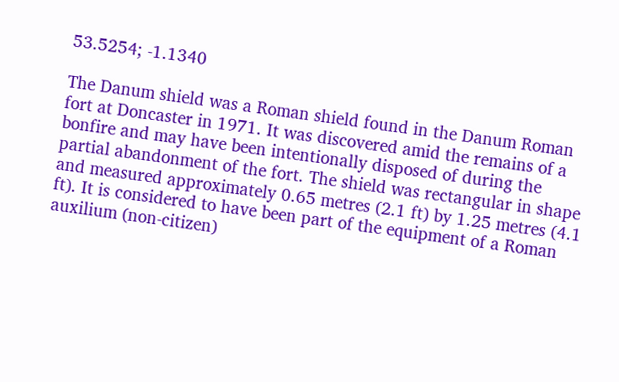53.5254; -1.1340

The Danum shield was a Roman shield found in the Danum Roman fort at Doncaster in 1971. It was discovered amid the remains of a bonfire and may have been intentionally disposed of during the partial abandonment of the fort. The shield was rectangular in shape and measured approximately 0.65 metres (2.1 ft) by 1.25 metres (4.1 ft). It is considered to have been part of the equipment of a Roman auxilium (non-citizen)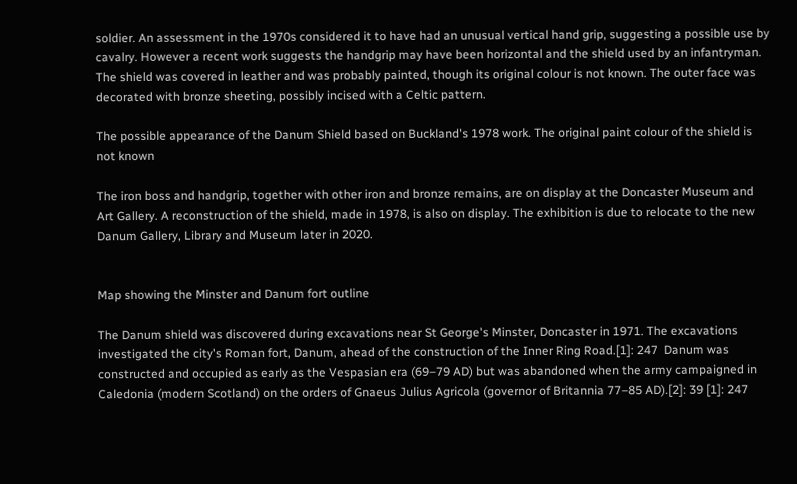soldier. An assessment in the 1970s considered it to have had an unusual vertical hand grip, suggesting a possible use by cavalry. However a recent work suggests the handgrip may have been horizontal and the shield used by an infantryman. The shield was covered in leather and was probably painted, though its original colour is not known. The outer face was decorated with bronze sheeting, possibly incised with a Celtic pattern.

The possible appearance of the Danum Shield based on Buckland's 1978 work. The original paint colour of the shield is not known

The iron boss and handgrip, together with other iron and bronze remains, are on display at the Doncaster Museum and Art Gallery. A reconstruction of the shield, made in 1978, is also on display. The exhibition is due to relocate to the new Danum Gallery, Library and Museum later in 2020.


Map showing the Minster and Danum fort outline

The Danum shield was discovered during excavations near St George's Minster, Doncaster in 1971. The excavations investigated the city's Roman fort, Danum, ahead of the construction of the Inner Ring Road.[1]: 247  Danum was constructed and occupied as early as the Vespasian era (69–79 AD) but was abandoned when the army campaigned in Caledonia (modern Scotland) on the orders of Gnaeus Julius Agricola (governor of Britannia 77–85 AD).[2]: 39 [1]: 247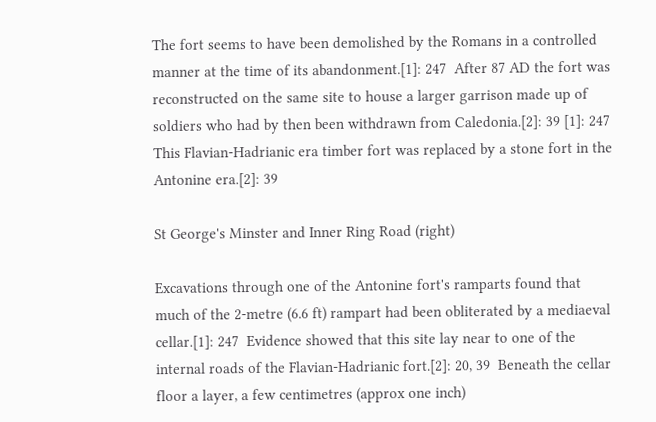The fort seems to have been demolished by the Romans in a controlled manner at the time of its abandonment.[1]: 247  After 87 AD the fort was reconstructed on the same site to house a larger garrison made up of soldiers who had by then been withdrawn from Caledonia.[2]: 39 [1]: 247  This Flavian-Hadrianic era timber fort was replaced by a stone fort in the Antonine era.[2]: 39

St George's Minster and Inner Ring Road (right)

Excavations through one of the Antonine fort's ramparts found that much of the 2-metre (6.6 ft) rampart had been obliterated by a mediaeval cellar.[1]: 247  Evidence showed that this site lay near to one of the internal roads of the Flavian-Hadrianic fort.[2]: 20, 39  Beneath the cellar floor a layer, a few centimetres (approx one inch)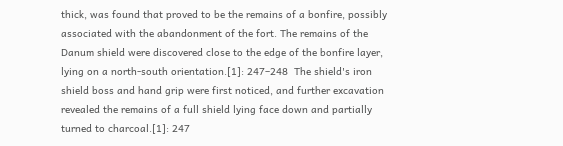thick, was found that proved to be the remains of a bonfire, possibly associated with the abandonment of the fort. The remains of the Danum shield were discovered close to the edge of the bonfire layer, lying on a north-south orientation.[1]: 247–248  The shield's iron shield boss and hand grip were first noticed, and further excavation revealed the remains of a full shield lying face down and partially turned to charcoal.[1]: 247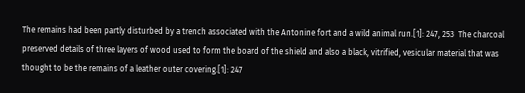The remains had been partly disturbed by a trench associated with the Antonine fort and a wild animal run.[1]: 247, 253  The charcoal preserved details of three layers of wood used to form the board of the shield and also a black, vitrified, vesicular material that was thought to be the remains of a leather outer covering.[1]: 247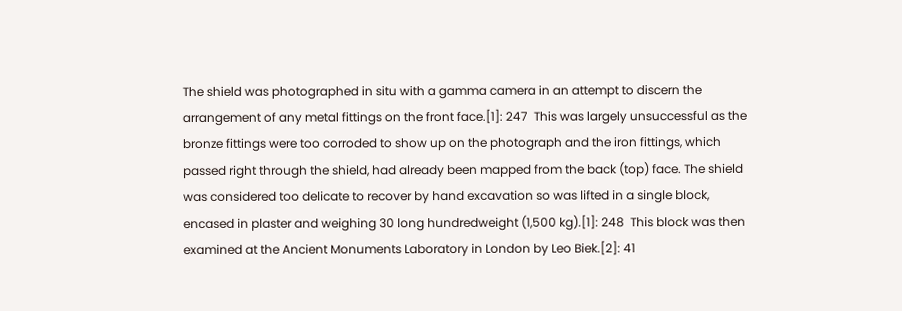The shield was photographed in situ with a gamma camera in an attempt to discern the arrangement of any metal fittings on the front face.[1]: 247  This was largely unsuccessful as the bronze fittings were too corroded to show up on the photograph and the iron fittings, which passed right through the shield, had already been mapped from the back (top) face. The shield was considered too delicate to recover by hand excavation so was lifted in a single block, encased in plaster and weighing 30 long hundredweight (1,500 kg).[1]: 248  This block was then examined at the Ancient Monuments Laboratory in London by Leo Biek.[2]: 41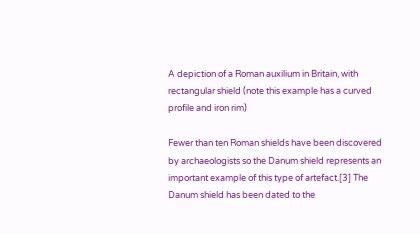A depiction of a Roman auxilium in Britain, with rectangular shield (note this example has a curved profile and iron rim)

Fewer than ten Roman shields have been discovered by archaeologists so the Danum shield represents an important example of this type of artefact.[3] The Danum shield has been dated to the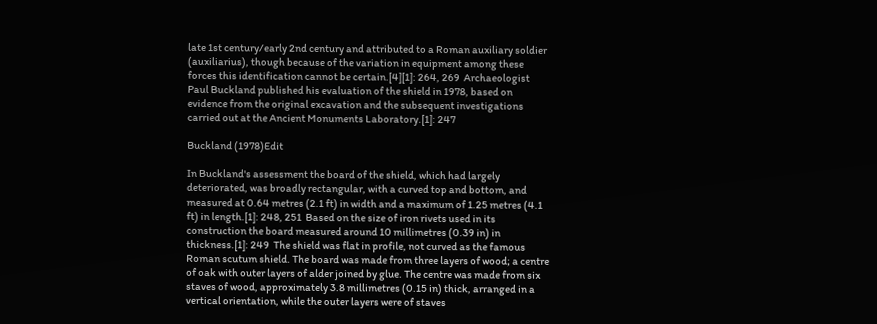late 1st century/early 2nd century and attributed to a Roman auxiliary soldier (auxiliarius), though because of the variation in equipment among these forces this identification cannot be certain.[4][1]: 264, 269  Archaeologist Paul Buckland published his evaluation of the shield in 1978, based on evidence from the original excavation and the subsequent investigations carried out at the Ancient Monuments Laboratory.[1]: 247

Buckland (1978)Edit

In Buckland's assessment the board of the shield, which had largely deteriorated, was broadly rectangular, with a curved top and bottom, and measured at 0.64 metres (2.1 ft) in width and a maximum of 1.25 metres (4.1 ft) in length.[1]: 248, 251  Based on the size of iron rivets used in its construction the board measured around 10 millimetres (0.39 in) in thickness.[1]: 249  The shield was flat in profile, not curved as the famous Roman scutum shield. The board was made from three layers of wood; a centre of oak with outer layers of alder joined by glue. The centre was made from six staves of wood, approximately 3.8 millimetres (0.15 in) thick, arranged in a vertical orientation, while the outer layers were of staves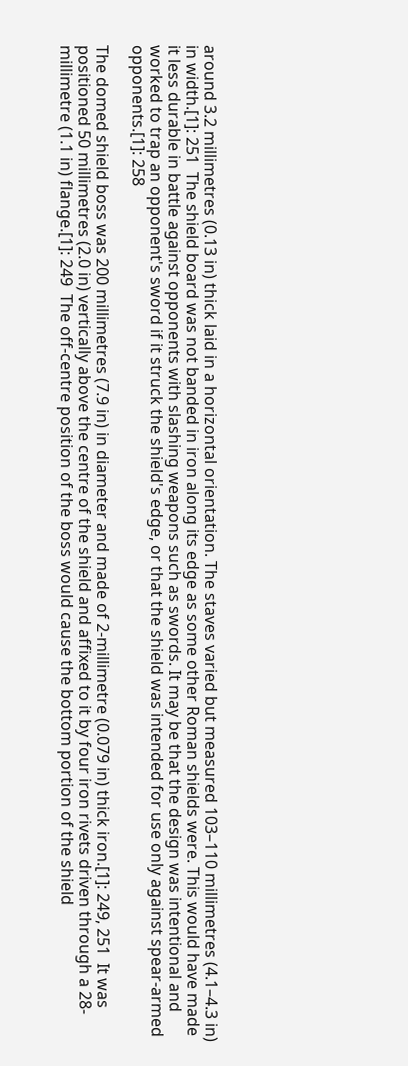around 3.2 millimetres (0.13 in) thick laid in a horizontal orientation. The staves varied but measured 103–110 millimetres (4.1–4.3 in) in width.[1]: 251  The shield board was not banded in iron along its edge as some other Roman shields were. This would have made it less durable in battle against opponents with slashing weapons such as swords. It may be that the design was intentional and worked to trap an opponent's sword if it struck the shield's edge, or that the shield was intended for use only against spear-armed opponents.[1]: 258

The domed shield boss was 200 millimetres (7.9 in) in diameter and made of 2-millimetre (0.079 in) thick iron.[1]: 249, 251  It was positioned 50 millimetres (2.0 in) vertically above the centre of the shield and affixed to it by four iron rivets driven through a 28-millimetre (1.1 in) flange.[1]: 249  The off-centre position of the boss would cause the bottom portion of the shield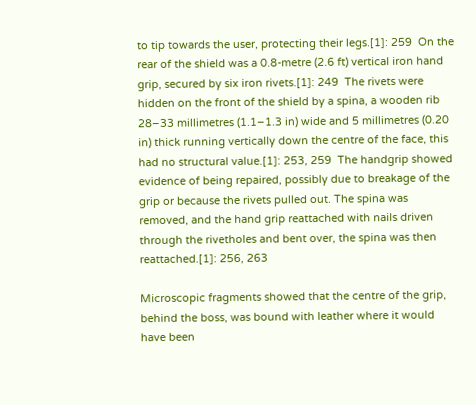to tip towards the user, protecting their legs.[1]: 259  On the rear of the shield was a 0.8-metre (2.6 ft) vertical iron hand grip, secured by six iron rivets.[1]: 249  The rivets were hidden on the front of the shield by a spina, a wooden rib 28–33 millimetres (1.1–1.3 in) wide and 5 millimetres (0.20 in) thick running vertically down the centre of the face, this had no structural value.[1]: 253, 259  The handgrip showed evidence of being repaired, possibly due to breakage of the grip or because the rivets pulled out. The spina was removed, and the hand grip reattached with nails driven through the rivetholes and bent over, the spina was then reattached.[1]: 256, 263

Microscopic fragments showed that the centre of the grip, behind the boss, was bound with leather where it would have been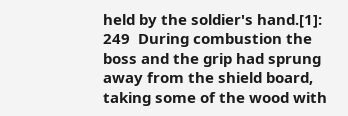held by the soldier's hand.[1]: 249  During combustion the boss and the grip had sprung away from the shield board, taking some of the wood with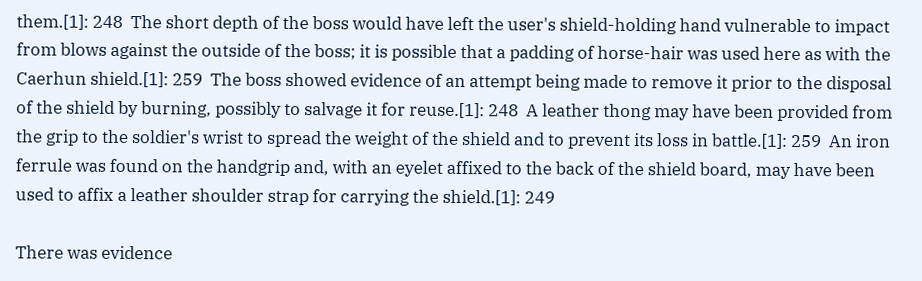them.[1]: 248  The short depth of the boss would have left the user's shield-holding hand vulnerable to impact from blows against the outside of the boss; it is possible that a padding of horse-hair was used here as with the Caerhun shield.[1]: 259  The boss showed evidence of an attempt being made to remove it prior to the disposal of the shield by burning, possibly to salvage it for reuse.[1]: 248  A leather thong may have been provided from the grip to the soldier's wrist to spread the weight of the shield and to prevent its loss in battle.[1]: 259  An iron ferrule was found on the handgrip and, with an eyelet affixed to the back of the shield board, may have been used to affix a leather shoulder strap for carrying the shield.[1]: 249

There was evidence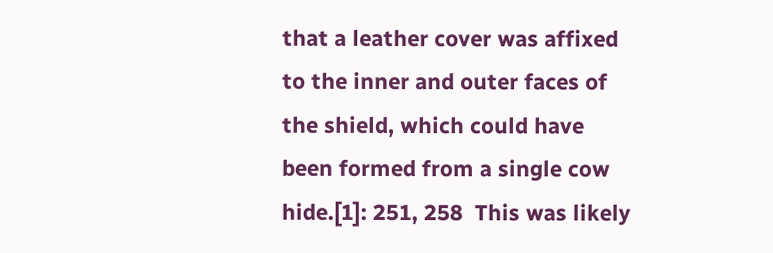that a leather cover was affixed to the inner and outer faces of the shield, which could have been formed from a single cow hide.[1]: 251, 258  This was likely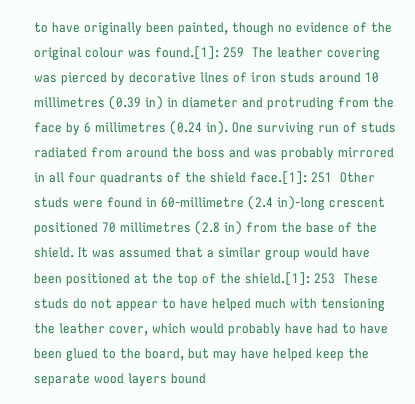to have originally been painted, though no evidence of the original colour was found.[1]: 259  The leather covering was pierced by decorative lines of iron studs around 10 millimetres (0.39 in) in diameter and protruding from the face by 6 millimetres (0.24 in). One surviving run of studs radiated from around the boss and was probably mirrored in all four quadrants of the shield face.[1]: 251  Other studs were found in 60-millimetre (2.4 in)-long crescent positioned 70 millimetres (2.8 in) from the base of the shield. It was assumed that a similar group would have been positioned at the top of the shield.[1]: 253  These studs do not appear to have helped much with tensioning the leather cover, which would probably have had to have been glued to the board, but may have helped keep the separate wood layers bound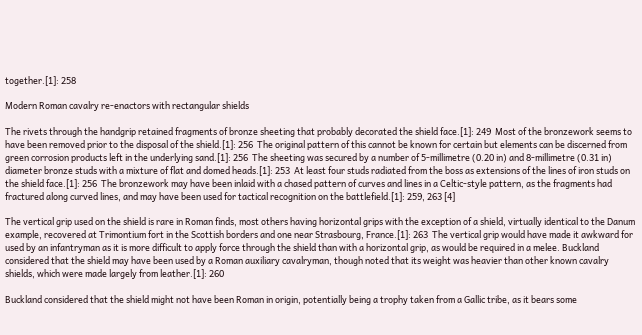together.[1]: 258

Modern Roman cavalry re-enactors with rectangular shields

The rivets through the handgrip retained fragments of bronze sheeting that probably decorated the shield face.[1]: 249  Most of the bronzework seems to have been removed prior to the disposal of the shield.[1]: 256  The original pattern of this cannot be known for certain but elements can be discerned from green corrosion products left in the underlying sand.[1]: 256  The sheeting was secured by a number of 5-millimetre (0.20 in) and 8-millimetre (0.31 in) diameter bronze studs with a mixture of flat and domed heads.[1]: 253  At least four studs radiated from the boss as extensions of the lines of iron studs on the shield face.[1]: 256  The bronzework may have been inlaid with a chased pattern of curves and lines in a Celtic-style pattern, as the fragments had fractured along curved lines, and may have been used for tactical recognition on the battlefield.[1]: 259, 263 [4]

The vertical grip used on the shield is rare in Roman finds, most others having horizontal grips with the exception of a shield, virtually identical to the Danum example, recovered at Trimontium fort in the Scottish borders and one near Strasbourg, France.[1]: 263  The vertical grip would have made it awkward for used by an infantryman as it is more difficult to apply force through the shield than with a horizontal grip, as would be required in a melee. Buckland considered that the shield may have been used by a Roman auxiliary cavalryman, though noted that its weight was heavier than other known cavalry shields, which were made largely from leather.[1]: 260

Buckland considered that the shield might not have been Roman in origin, potentially being a trophy taken from a Gallic tribe, as it bears some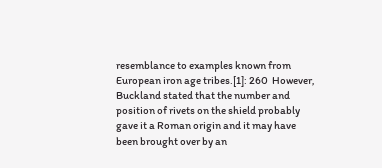resemblance to examples known from European iron age tribes.[1]: 260  However, Buckland stated that the number and position of rivets on the shield probably gave it a Roman origin and it may have been brought over by an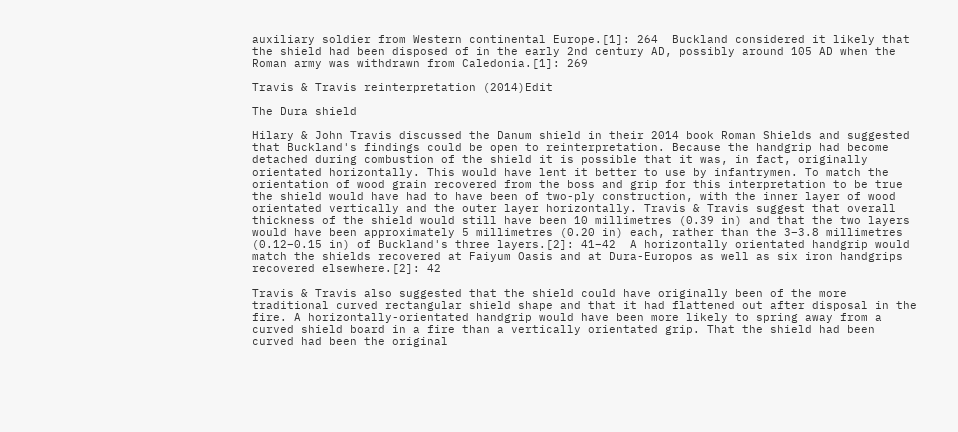auxiliary soldier from Western continental Europe.[1]: 264  Buckland considered it likely that the shield had been disposed of in the early 2nd century AD, possibly around 105 AD when the Roman army was withdrawn from Caledonia.[1]: 269

Travis & Travis reinterpretation (2014)Edit

The Dura shield

Hilary & John Travis discussed the Danum shield in their 2014 book Roman Shields and suggested that Buckland's findings could be open to reinterpretation. Because the handgrip had become detached during combustion of the shield it is possible that it was, in fact, originally orientated horizontally. This would have lent it better to use by infantrymen. To match the orientation of wood grain recovered from the boss and grip for this interpretation to be true the shield would have had to have been of two-ply construction, with the inner layer of wood orientated vertically and the outer layer horizontally. Travis & Travis suggest that overall thickness of the shield would still have been 10 millimetres (0.39 in) and that the two layers would have been approximately 5 millimetres (0.20 in) each, rather than the 3–3.8 millimetres (0.12–0.15 in) of Buckland's three layers.[2]: 41–42  A horizontally orientated handgrip would match the shields recovered at Faiyum Oasis and at Dura-Europos as well as six iron handgrips recovered elsewhere.[2]: 42

Travis & Travis also suggested that the shield could have originally been of the more traditional curved rectangular shield shape and that it had flattened out after disposal in the fire. A horizontally-orientated handgrip would have been more likely to spring away from a curved shield board in a fire than a vertically orientated grip. That the shield had been curved had been the original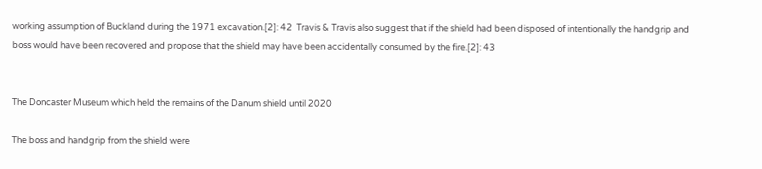working assumption of Buckland during the 1971 excavation.[2]: 42  Travis & Travis also suggest that if the shield had been disposed of intentionally the handgrip and boss would have been recovered and propose that the shield may have been accidentally consumed by the fire.[2]: 43


The Doncaster Museum which held the remains of the Danum shield until 2020

The boss and handgrip from the shield were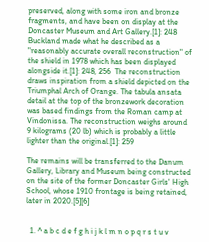preserved, along with some iron and bronze fragments, and have been on display at the Doncaster Museum and Art Gallery.[1]: 248  Buckland made what he described as a "reasonably accurate overall reconstruction" of the shield in 1978 which has been displayed alongside it.[1]: 248, 256  The reconstruction draws inspiration from a shield depicted on the Triumphal Arch of Orange. The tabula ansata detail at the top of the bronzework decoration was based findings from the Roman camp at Vindonissa. The reconstruction weighs around 9 kilograms (20 lb) which is probably a little lighter than the original.[1]: 259

The remains will be transferred to the Danum Gallery, Library and Museum being constructed on the site of the former Doncaster Girls' High School, whose 1910 frontage is being retained, later in 2020.[5][6]


  1. ^ a b c d e f g h i j k l m n o p q r s t u v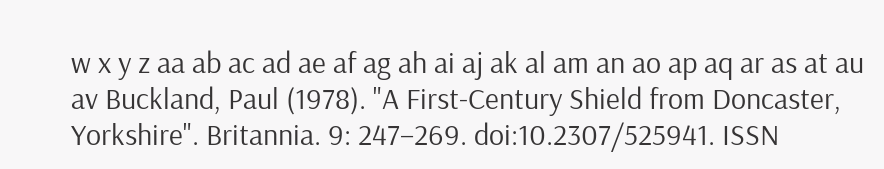w x y z aa ab ac ad ae af ag ah ai aj ak al am an ao ap aq ar as at au av Buckland, Paul (1978). "A First-Century Shield from Doncaster, Yorkshire". Britannia. 9: 247–269. doi:10.2307/525941. ISSN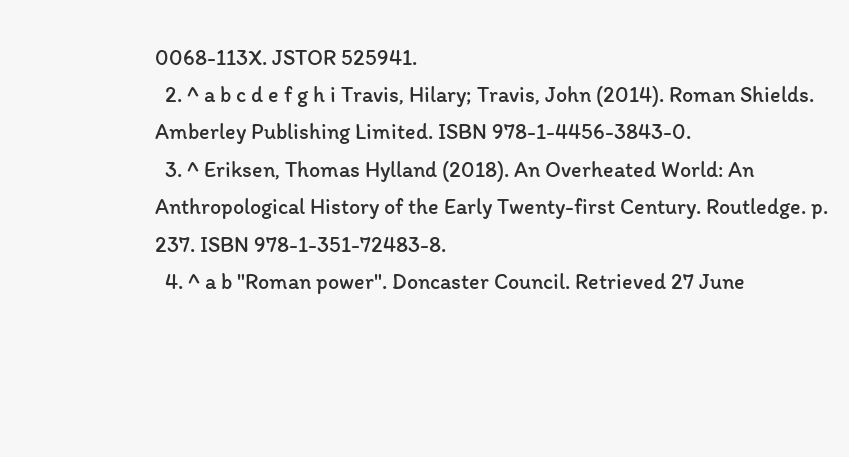0068-113X. JSTOR 525941.
  2. ^ a b c d e f g h i Travis, Hilary; Travis, John (2014). Roman Shields. Amberley Publishing Limited. ISBN 978-1-4456-3843-0.
  3. ^ Eriksen, Thomas Hylland (2018). An Overheated World: An Anthropological History of the Early Twenty-first Century. Routledge. p. 237. ISBN 978-1-351-72483-8.
  4. ^ a b "Roman power". Doncaster Council. Retrieved 27 June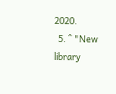2020.
  5. ^ "New library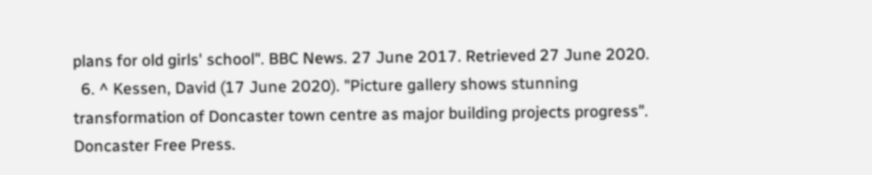plans for old girls' school". BBC News. 27 June 2017. Retrieved 27 June 2020.
  6. ^ Kessen, David (17 June 2020). "Picture gallery shows stunning transformation of Doncaster town centre as major building projects progress". Doncaster Free Press.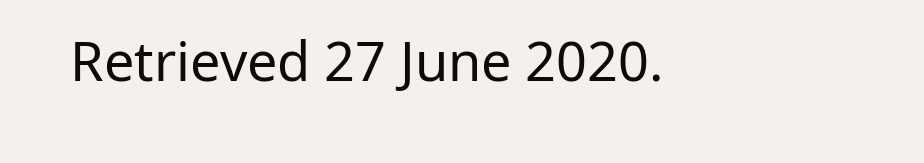Retrieved 27 June 2020.